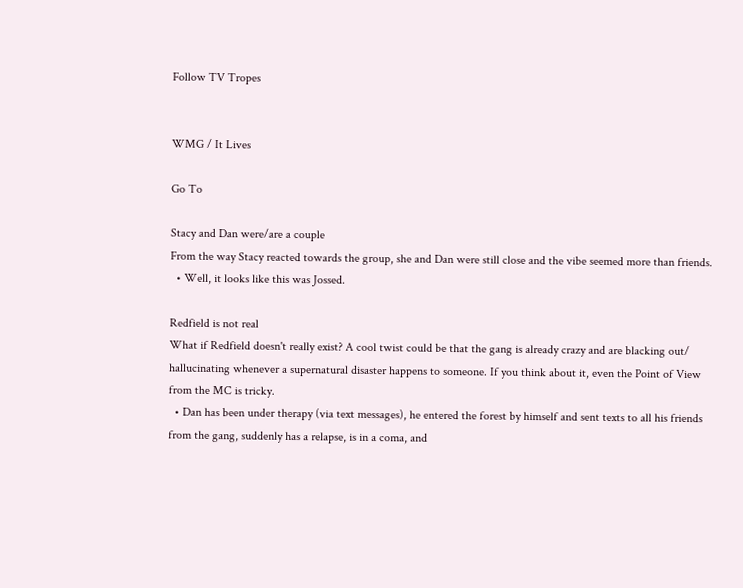Follow TV Tropes


WMG / It Lives

Go To

Stacy and Dan were/are a couple
From the way Stacy reacted towards the group, she and Dan were still close and the vibe seemed more than friends.
  • Well, it looks like this was Jossed.

Redfield is not real
What if Redfield doesn't really exist? A cool twist could be that the gang is already crazy and are blacking out/ hallucinating whenever a supernatural disaster happens to someone. If you think about it, even the Point of View from the MC is tricky.
  • Dan has been under therapy (via text messages), he entered the forest by himself and sent texts to all his friends from the gang, suddenly has a relapse, is in a coma, and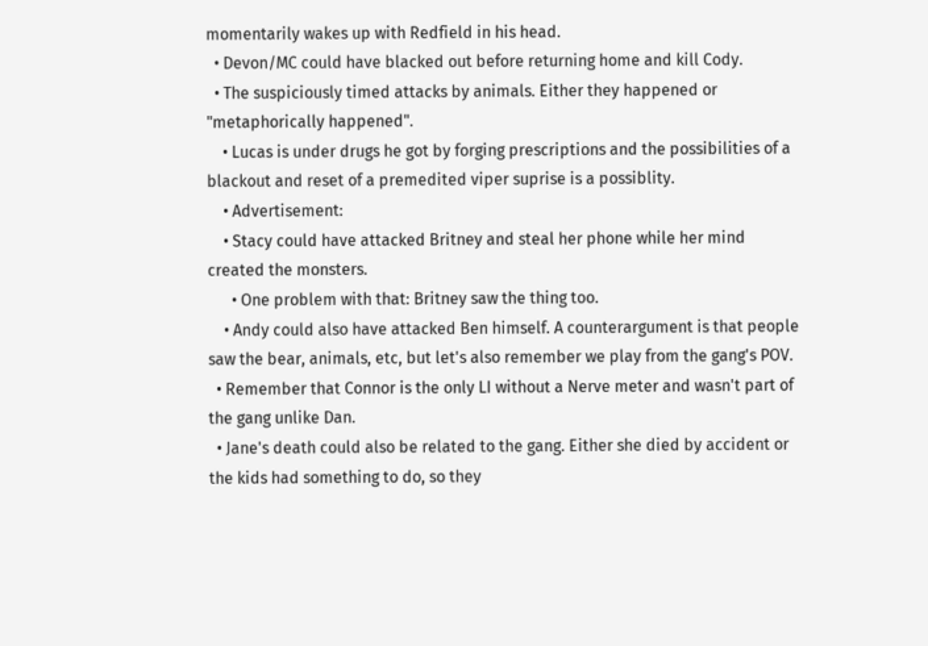momentarily wakes up with Redfield in his head.
  • Devon/MC could have blacked out before returning home and kill Cody.
  • The suspiciously timed attacks by animals. Either they happened or "metaphorically happened".
    • Lucas is under drugs he got by forging prescriptions and the possibilities of a blackout and reset of a premedited viper suprise is a possiblity.
    • Advertisement:
    • Stacy could have attacked Britney and steal her phone while her mind created the monsters.
      • One problem with that: Britney saw the thing too.
    • Andy could also have attacked Ben himself. A counterargument is that people saw the bear, animals, etc, but let's also remember we play from the gang's POV.
  • Remember that Connor is the only LI without a Nerve meter and wasn't part of the gang unlike Dan.
  • Jane's death could also be related to the gang. Either she died by accident or the kids had something to do, so they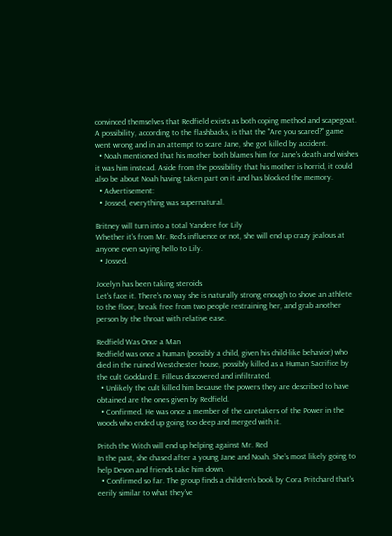convinced themselves that Redfield exists as both coping method and scapegoat. A possibility, according to the flashbacks, is that the "Are you scared?" game went wrong and in an attempt to scare Jane, she got killed by accident.
  • Noah mentioned that his mother both blames him for Jane's death and wishes it was him instead. Aside from the possibility that his mother is horrid, it could also be about Noah having taken part on it and has blocked the memory.
  • Advertisement:
  • Jossed, everything was supernatural.

Britney will turn into a total Yandere for Lily
Whether it's from Mr. Red's influence or not, she will end up crazy jealous at anyone even saying hello to Lily.
  • Jossed.

Jocelyn has been taking steroids
Let's face it. There's no way she is naturally strong enough to shove an athlete to the floor, break free from two people restraining her, and grab another person by the throat with relative ease.

Redfield Was Once a Man
Redfield was once a human (possibly a child, given his child-like behavior) who died in the ruined Westchester house, possibly killed as a Human Sacrifice by the cult Goddard E. Filleus discovered and infiltrated.
  • Unlikely the cult killed him because the powers they are described to have obtained are the ones given by Redfield.
  • Confirmed. He was once a member of the caretakers of the Power in the woods who ended up going too deep and merged with it.

Pritch the Witch will end up helping against Mr. Red
In the past, she chased after a young Jane and Noah. She’s most likely going to help Devon and friends take him down.
  • Confirmed so far. The group finds a children's book by Cora Pritchard that's eerily similar to what they've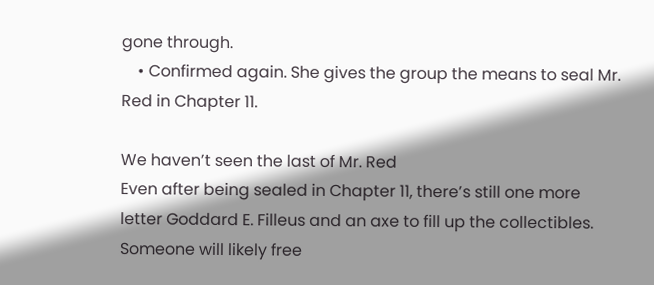gone through.
    • Confirmed again. She gives the group the means to seal Mr. Red in Chapter 11.

We haven’t seen the last of Mr. Red
Even after being sealed in Chapter 11, there’s still one more letter Goddard E. Filleus and an axe to fill up the collectibles. Someone will likely free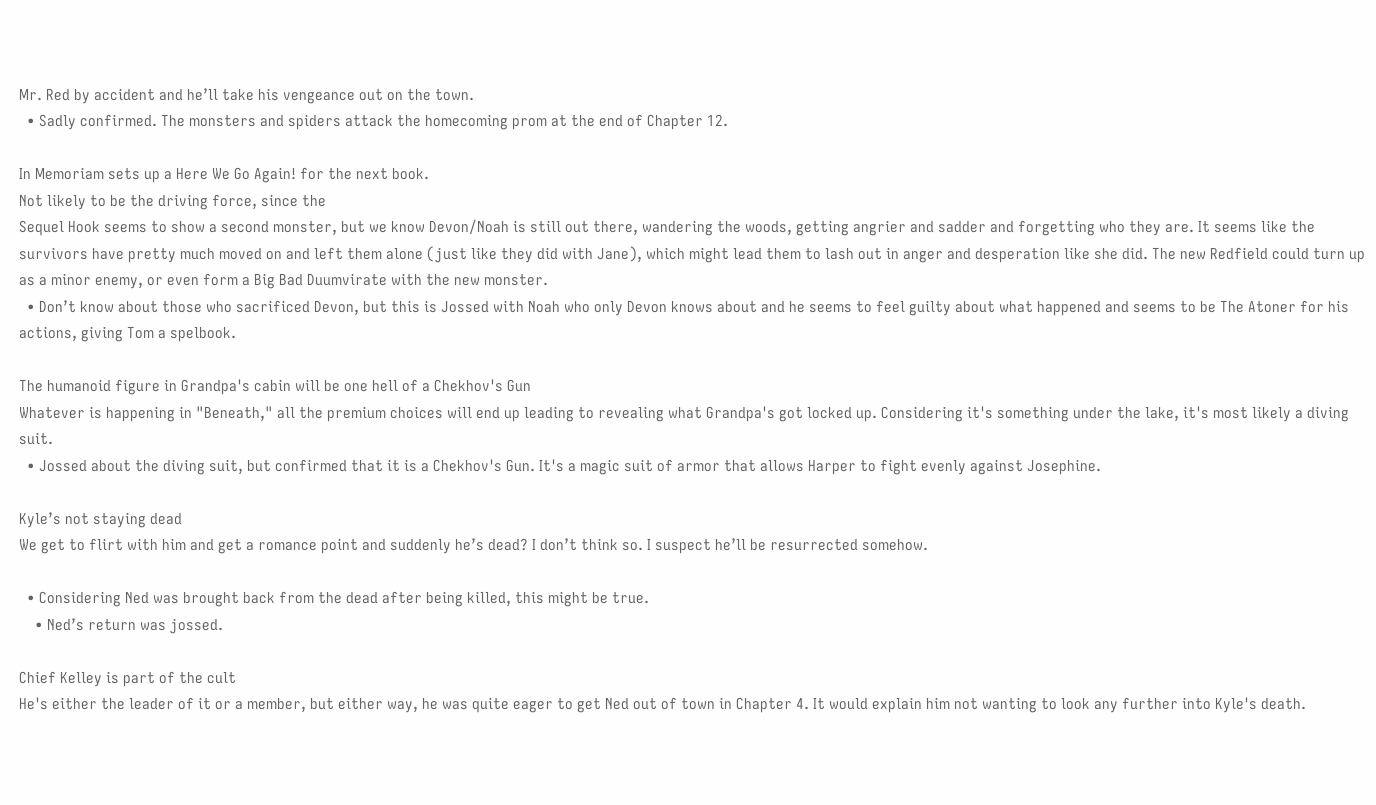Mr. Red by accident and he’ll take his vengeance out on the town.
  • Sadly confirmed. The monsters and spiders attack the homecoming prom at the end of Chapter 12.

In Memoriam sets up a Here We Go Again! for the next book.
Not likely to be the driving force, since the
Sequel Hook seems to show a second monster, but we know Devon/Noah is still out there, wandering the woods, getting angrier and sadder and forgetting who they are. It seems like the survivors have pretty much moved on and left them alone (just like they did with Jane), which might lead them to lash out in anger and desperation like she did. The new Redfield could turn up as a minor enemy, or even form a Big Bad Duumvirate with the new monster.
  • Don’t know about those who sacrificed Devon, but this is Jossed with Noah who only Devon knows about and he seems to feel guilty about what happened and seems to be The Atoner for his actions, giving Tom a spelbook.

The humanoid figure in Grandpa's cabin will be one hell of a Chekhov's Gun
Whatever is happening in "Beneath," all the premium choices will end up leading to revealing what Grandpa's got locked up. Considering it's something under the lake, it's most likely a diving suit.
  • Jossed about the diving suit, but confirmed that it is a Chekhov's Gun. It's a magic suit of armor that allows Harper to fight evenly against Josephine.

Kyle’s not staying dead
We get to flirt with him and get a romance point and suddenly he’s dead? I don’t think so. I suspect he’ll be resurrected somehow.

  • Considering Ned was brought back from the dead after being killed, this might be true.
    • Ned’s return was jossed.

Chief Kelley is part of the cult
He's either the leader of it or a member, but either way, he was quite eager to get Ned out of town in Chapter 4. It would explain him not wanting to look any further into Kyle's death.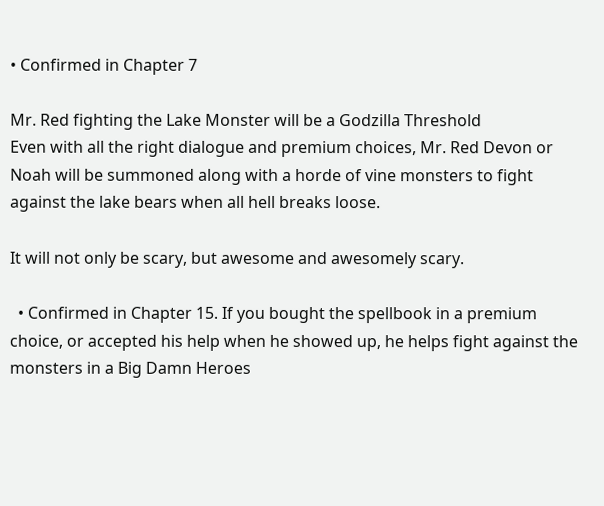• Confirmed in Chapter 7

Mr. Red fighting the Lake Monster will be a Godzilla Threshold
Even with all the right dialogue and premium choices, Mr. Red Devon or Noah will be summoned along with a horde of vine monsters to fight against the lake bears when all hell breaks loose.

It will not only be scary, but awesome and awesomely scary.

  • Confirmed in Chapter 15. If you bought the spellbook in a premium choice, or accepted his help when he showed up, he helps fight against the monsters in a Big Damn Heroes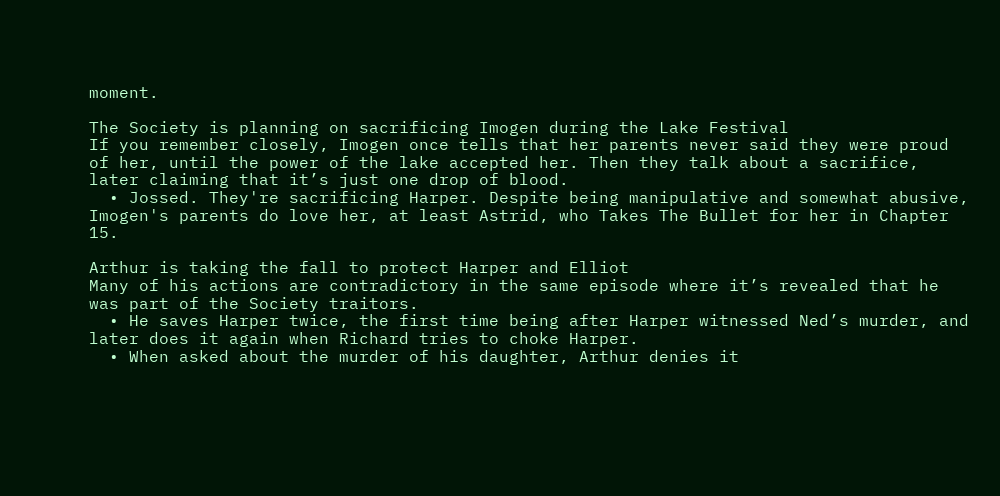moment.

The Society is planning on sacrificing Imogen during the Lake Festival
If you remember closely, Imogen once tells that her parents never said they were proud of her, until the power of the lake accepted her. Then they talk about a sacrifice, later claiming that it’s just one drop of blood.
  • Jossed. They're sacrificing Harper. Despite being manipulative and somewhat abusive, Imogen's parents do love her, at least Astrid, who Takes The Bullet for her in Chapter 15.

Arthur is taking the fall to protect Harper and Elliot
Many of his actions are contradictory in the same episode where it’s revealed that he was part of the Society traitors.
  • He saves Harper twice, the first time being after Harper witnessed Ned’s murder, and later does it again when Richard tries to choke Harper.
  • When asked about the murder of his daughter, Arthur denies it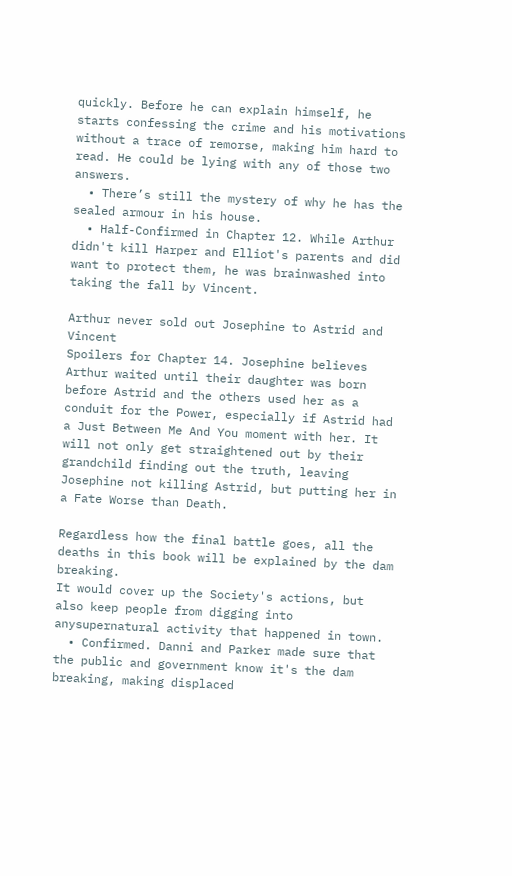quickly. Before he can explain himself, he starts confessing the crime and his motivations without a trace of remorse, making him hard to read. He could be lying with any of those two answers.
  • There’s still the mystery of why he has the sealed armour in his house.
  • Half-Confirmed in Chapter 12. While Arthur didn't kill Harper and Elliot's parents and did want to protect them, he was brainwashed into taking the fall by Vincent.

Arthur never sold out Josephine to Astrid and Vincent
Spoilers for Chapter 14. Josephine believes Arthur waited until their daughter was born before Astrid and the others used her as a conduit for the Power, especially if Astrid had a Just Between Me And You moment with her. It will not only get straightened out by their grandchild finding out the truth, leaving Josephine not killing Astrid, but putting her in a Fate Worse than Death.

Regardless how the final battle goes, all the deaths in this book will be explained by the dam breaking.
It would cover up the Society's actions, but also keep people from digging into anysupernatural activity that happened in town.
  • Confirmed. Danni and Parker made sure that the public and government know it's the dam breaking, making displaced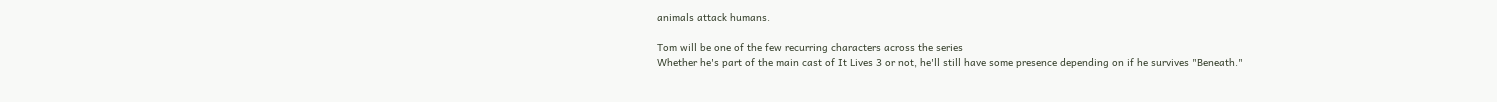animals attack humans.

Tom will be one of the few recurring characters across the series
Whether he's part of the main cast of It Lives 3 or not, he'll still have some presence depending on if he survives "Beneath."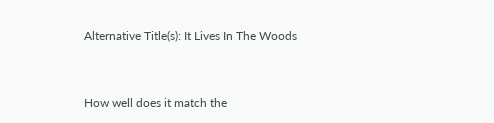Alternative Title(s): It Lives In The Woods


How well does it match the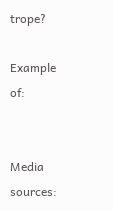trope?

Example of:


Media sources: